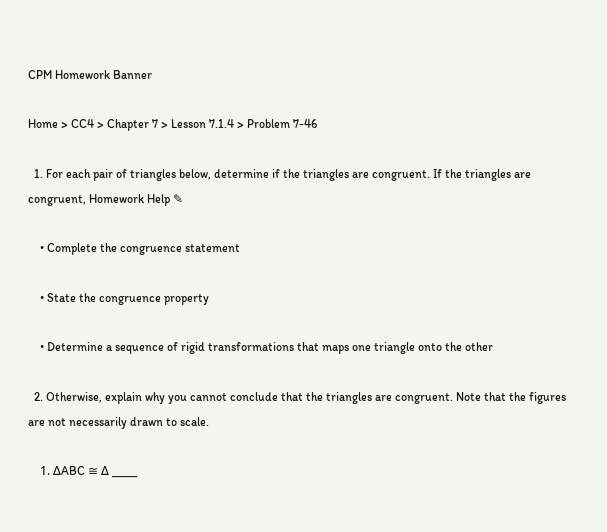CPM Homework Banner

Home > CC4 > Chapter 7 > Lesson 7.1.4 > Problem 7-46

  1. For each pair of triangles below, determine if the triangles are congruent. If the triangles are congruent, Homework Help ✎

    • Complete the congruence statement

    • State the congruence property

    • Determine a sequence of rigid transformations that maps one triangle onto the other

  2. Otherwise, explain why you cannot conclude that the triangles are congruent. Note that the figures are not necessarily drawn to scale.

    1. ΔABC ≅ Δ _____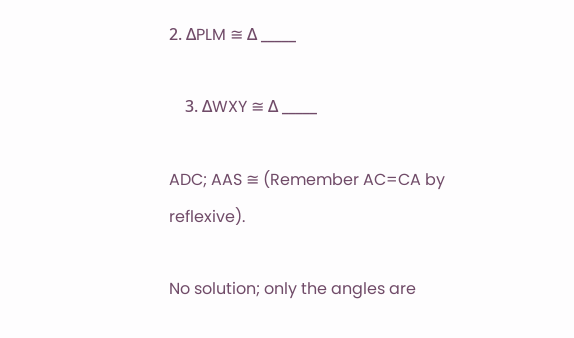2. ΔPLM ≅ Δ _____

    3. ΔWXY ≅ Δ _____

ADC; AAS ≅ (Remember AC=CA by reflexive).

No solution; only the angles are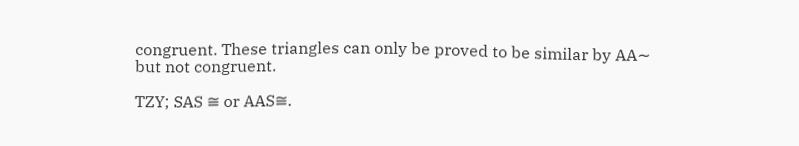congruent. These triangles can only be proved to be similar by AA∼ but not congruent.

TZY; SAS ≅ or AAS≅.